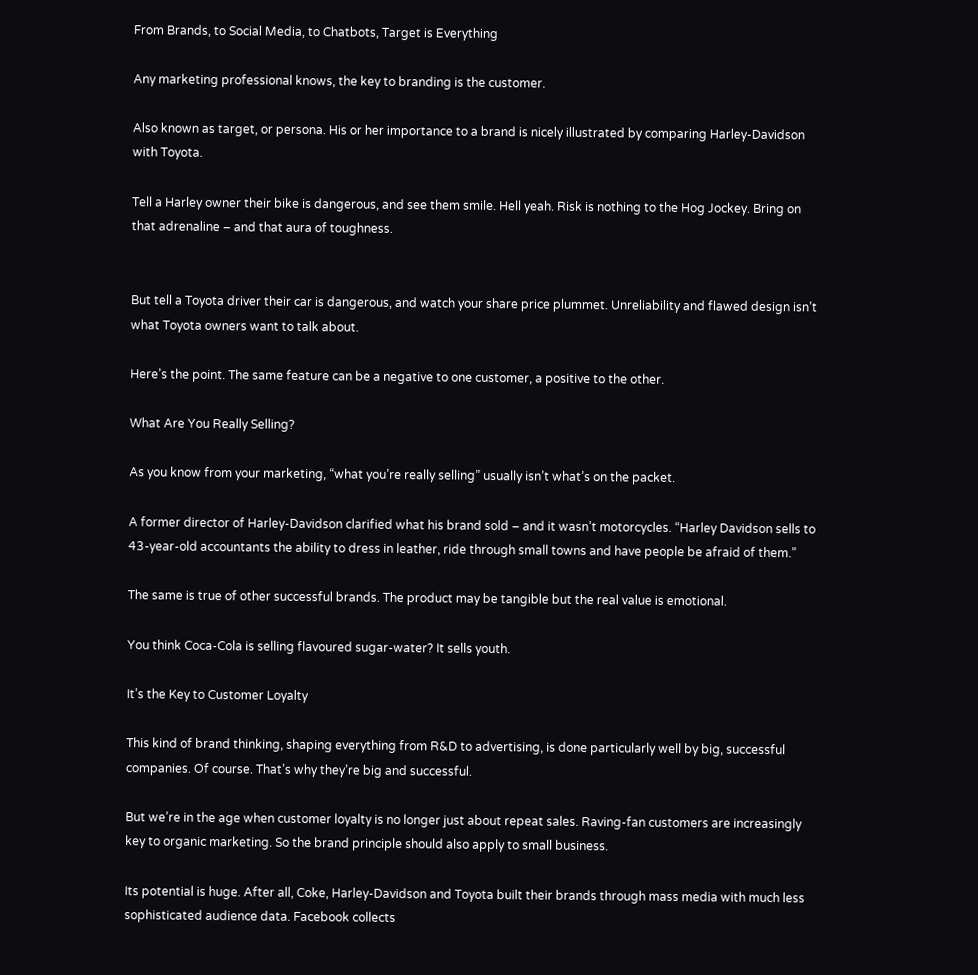From Brands, to Social Media, to Chatbots, Target is Everything

Any marketing professional knows, the key to branding is the customer.

Also known as target, or persona. His or her importance to a brand is nicely illustrated by comparing Harley-Davidson with Toyota.

Tell a Harley owner their bike is dangerous, and see them smile. Hell yeah. Risk is nothing to the Hog Jockey. Bring on that adrenaline – and that aura of toughness.


But tell a Toyota driver their car is dangerous, and watch your share price plummet. Unreliability and flawed design isn’t what Toyota owners want to talk about.

Here’s the point. The same feature can be a negative to one customer, a positive to the other.

What Are You Really Selling?

As you know from your marketing, “what you’re really selling” usually isn’t what’s on the packet.

A former director of Harley-Davidson clarified what his brand sold – and it wasn’t motorcycles. “Harley Davidson sells to 43-year-old accountants the ability to dress in leather, ride through small towns and have people be afraid of them.”

The same is true of other successful brands. The product may be tangible but the real value is emotional.

You think Coca-Cola is selling flavoured sugar-water? It sells youth.

It’s the Key to Customer Loyalty

This kind of brand thinking, shaping everything from R&D to advertising, is done particularly well by big, successful companies. Of course. That’s why they’re big and successful.

But we’re in the age when customer loyalty is no longer just about repeat sales. Raving-fan customers are increasingly key to organic marketing. So the brand principle should also apply to small business.

Its potential is huge. After all, Coke, Harley-Davidson and Toyota built their brands through mass media with much less sophisticated audience data. Facebook collects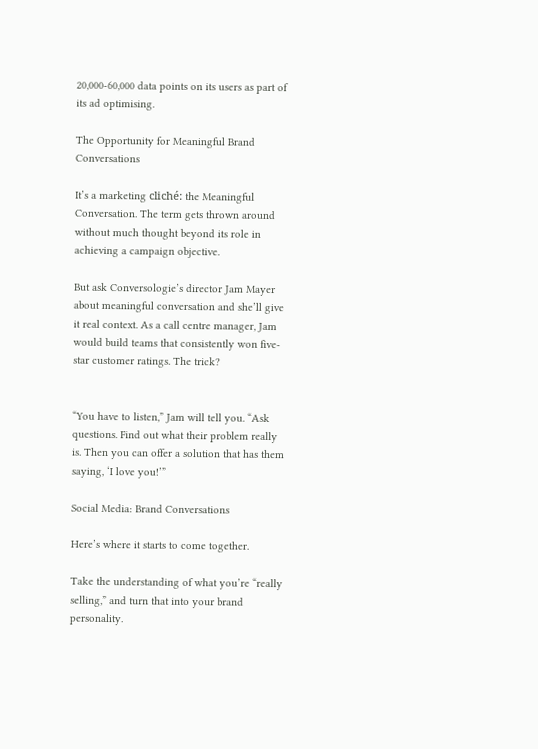20,000-60,000 data points on its users as part of its ad optimising.

The Opportunity for Meaningful Brand Conversations

It’s a marketing cliché: the Meaningful Conversation. The term gets thrown around without much thought beyond its role in achieving a campaign objective.

But ask Conversologie’s director Jam Mayer about meaningful conversation and she’ll give it real context. As a call centre manager, Jam would build teams that consistently won five-star customer ratings. The trick?


“You have to listen,” Jam will tell you. “Ask questions. Find out what their problem really is. Then you can offer a solution that has them saying, ‘I love you!’”

Social Media: Brand Conversations

Here’s where it starts to come together.

Take the understanding of what you’re “really selling,” and turn that into your brand personality.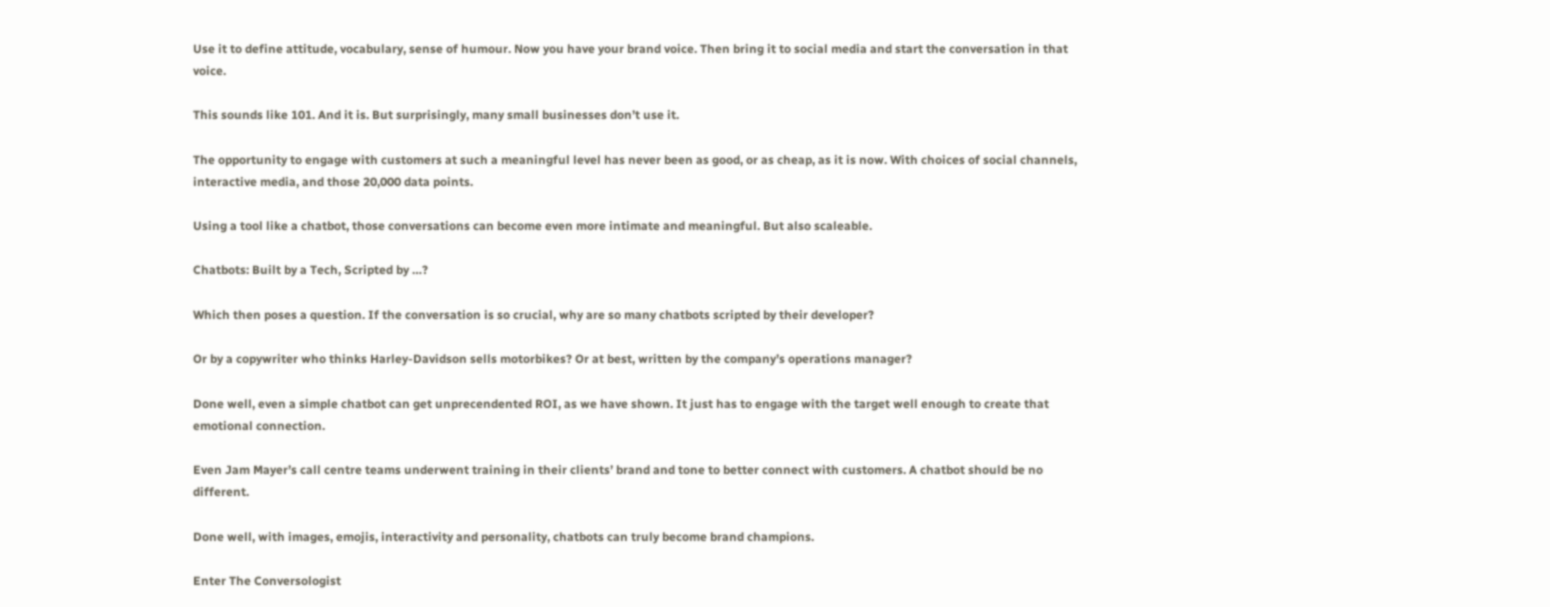Use it to define attitude, vocabulary, sense of humour. Now you have your brand voice. Then bring it to social media and start the conversation in that voice.

This sounds like 101. And it is. But surprisingly, many small businesses don’t use it.

The opportunity to engage with customers at such a meaningful level has never been as good, or as cheap, as it is now. With choices of social channels, interactive media, and those 20,000 data points.

Using a tool like a chatbot, those conversations can become even more intimate and meaningful. But also scaleable.

Chatbots: Built by a Tech, Scripted by …?

Which then poses a question. If the conversation is so crucial, why are so many chatbots scripted by their developer?

Or by a copywriter who thinks Harley-Davidson sells motorbikes? Or at best, written by the company’s operations manager?

Done well, even a simple chatbot can get unprecendented ROI, as we have shown. It just has to engage with the target well enough to create that emotional connection.

Even Jam Mayer’s call centre teams underwent training in their clients’ brand and tone to better connect with customers. A chatbot should be no different.

Done well, with images, emojis, interactivity and personality, chatbots can truly become brand champions.

Enter The Conversologist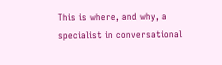This is where, and why, a specialist in conversational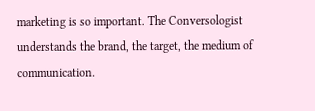marketing is so important. The Conversologist understands the brand, the target, the medium of communication.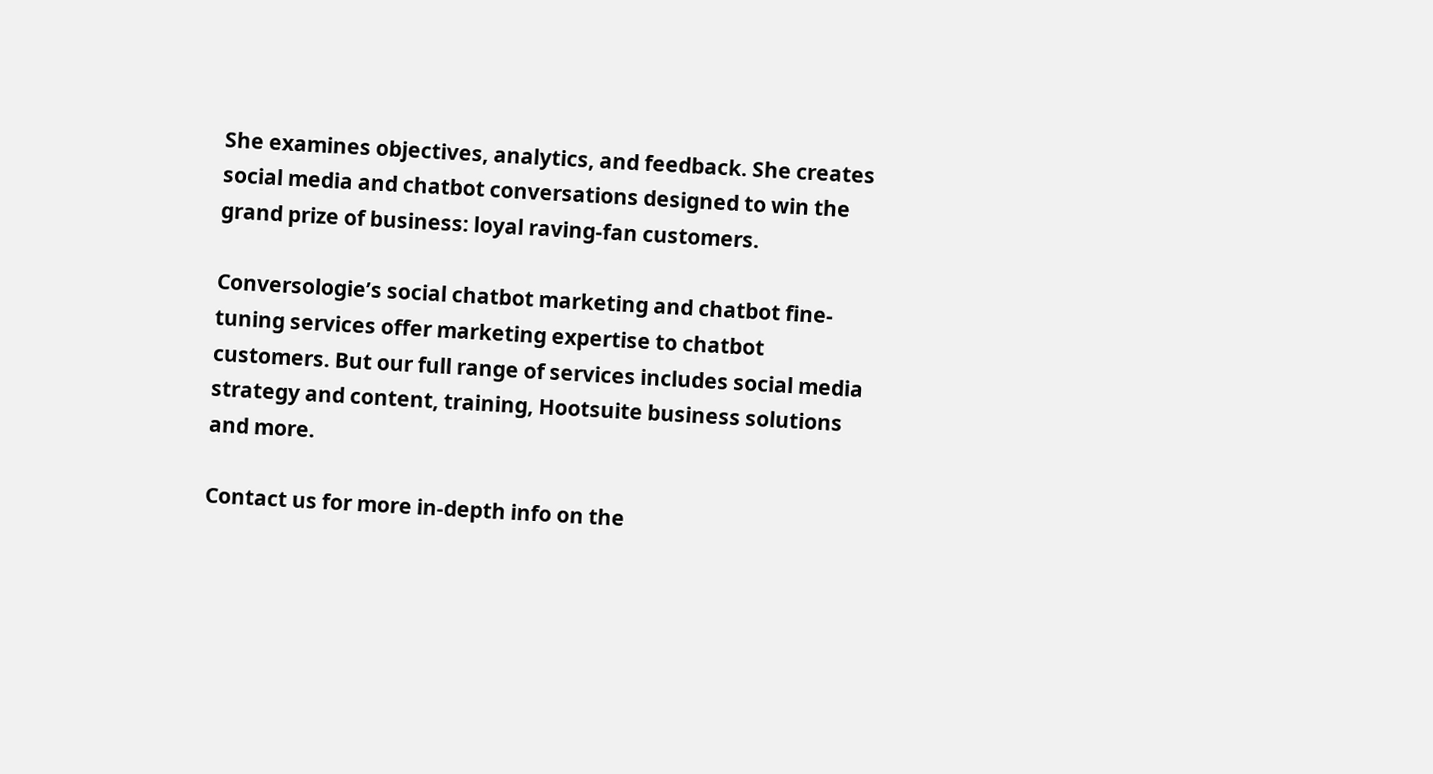She examines objectives, analytics, and feedback. She creates social media and chatbot conversations designed to win the grand prize of business: loyal raving-fan customers.

Conversologie’s social chatbot marketing and chatbot fine-tuning services offer marketing expertise to chatbot customers. But our full range of services includes social media strategy and content, training, Hootsuite business solutions and more.

Contact us for more in-depth info on the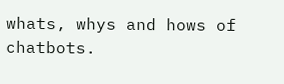whats, whys and hows of chatbots.